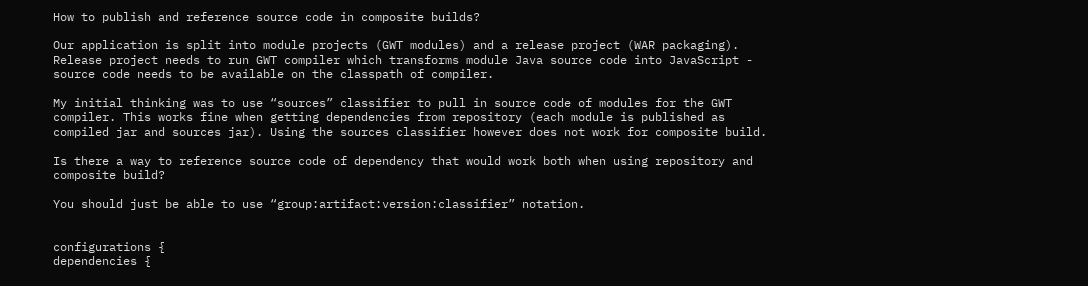How to publish and reference source code in composite builds?

Our application is split into module projects (GWT modules) and a release project (WAR packaging). Release project needs to run GWT compiler which transforms module Java source code into JavaScript - source code needs to be available on the classpath of compiler.

My initial thinking was to use “sources” classifier to pull in source code of modules for the GWT compiler. This works fine when getting dependencies from repository (each module is published as compiled jar and sources jar). Using the sources classifier however does not work for composite build.

Is there a way to reference source code of dependency that would work both when using repository and composite build?

You should just be able to use “group:artifact:version:classifier” notation.


configurations {
dependencies {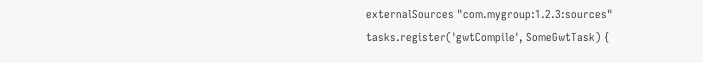externalSources "com.mygroup:1.2.3:sources"
tasks.register('gwtCompile', SomeGwtTask) {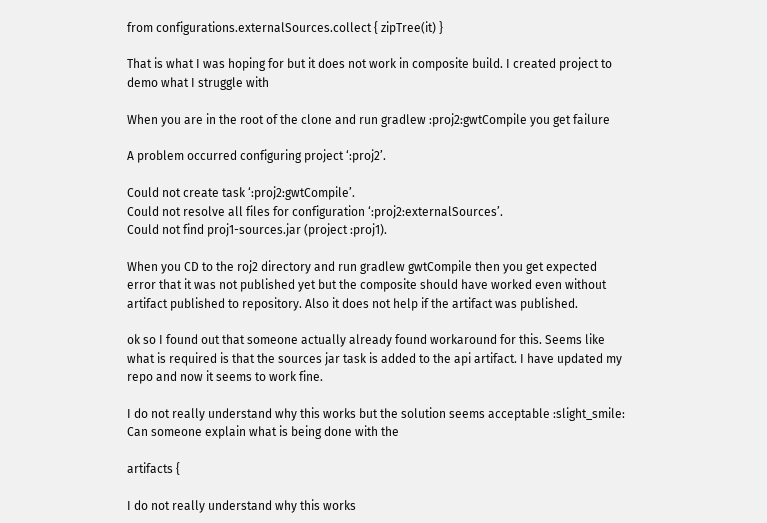from configurations.externalSources.collect { zipTree(it) }

That is what I was hoping for but it does not work in composite build. I created project to demo what I struggle with

When you are in the root of the clone and run gradlew :proj2:gwtCompile you get failure

A problem occurred configuring project ‘:proj2’.

Could not create task ‘:proj2:gwtCompile’.
Could not resolve all files for configuration ‘:proj2:externalSources’.
Could not find proj1-sources.jar (project :proj1).

When you CD to the roj2 directory and run gradlew gwtCompile then you get expected error that it was not published yet but the composite should have worked even without artifact published to repository. Also it does not help if the artifact was published.

ok so I found out that someone actually already found workaround for this. Seems like what is required is that the sources jar task is added to the api artifact. I have updated my repo and now it seems to work fine.

I do not really understand why this works but the solution seems acceptable :slight_smile: Can someone explain what is being done with the

artifacts {

I do not really understand why this works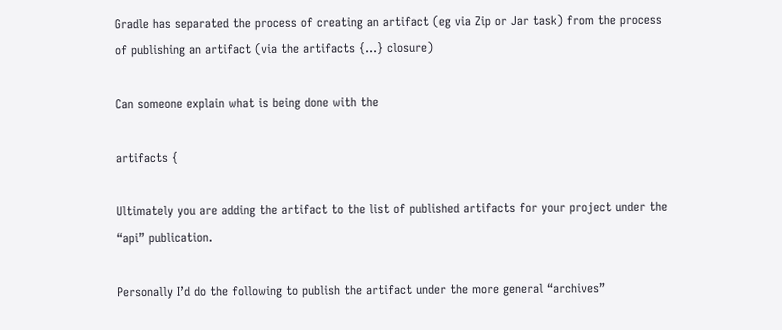Gradle has separated the process of creating an artifact (eg via Zip or Jar task) from the process of publishing an artifact (via the artifacts {…} closure)

Can someone explain what is being done with the

artifacts {

Ultimately you are adding the artifact to the list of published artifacts for your project under the “api” publication.

Personally I’d do the following to publish the artifact under the more general “archives”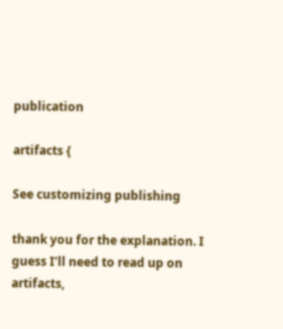publication

artifacts {

See customizing publishing

thank you for the explanation. I guess I’ll need to read up on artifacts,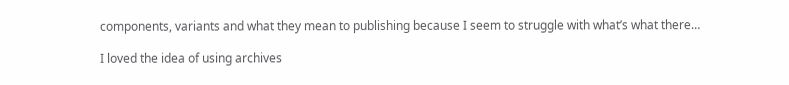components, variants and what they mean to publishing because I seem to struggle with what’s what there…

I loved the idea of using archives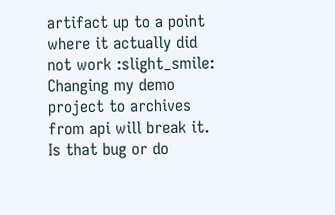artifact up to a point where it actually did not work :slight_smile: Changing my demo project to archives from api will break it. Is that bug or do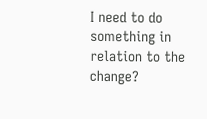I need to do something in relation to the change?